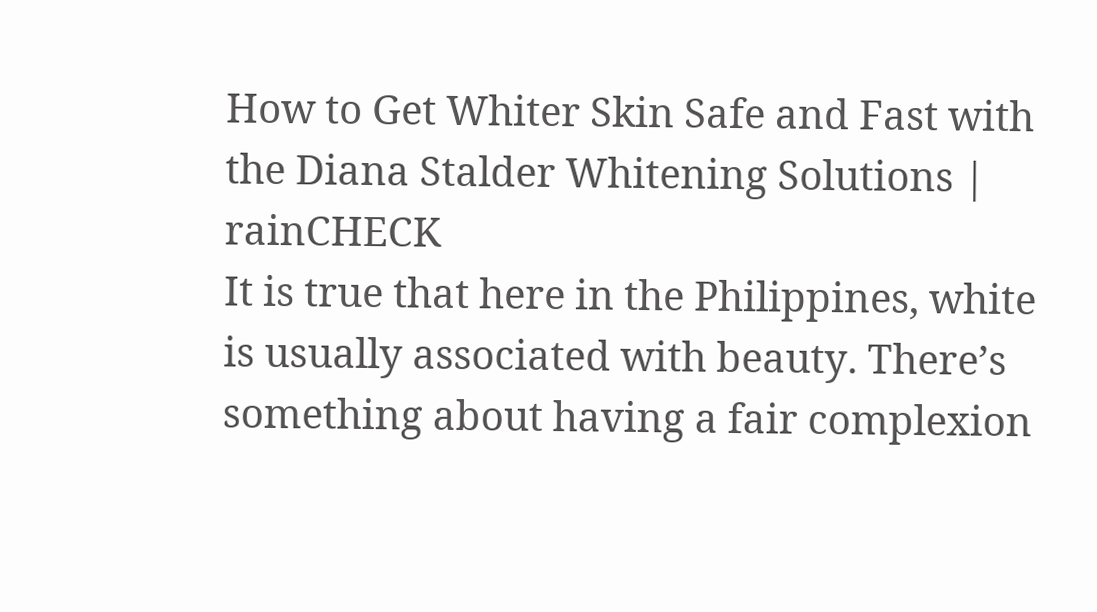How to Get Whiter Skin Safe and Fast with the Diana Stalder Whitening Solutions | rainCHECK
It is true that here in the Philippines, white is usually associated with beauty. There’s something about having a fair complexion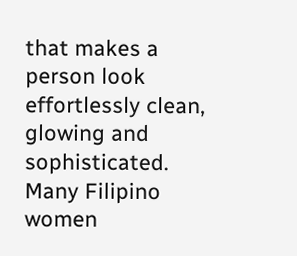that makes a person look effortlessly clean, glowing and sophisticated. Many Filipino women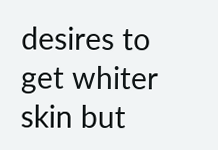desires to get whiter skin but